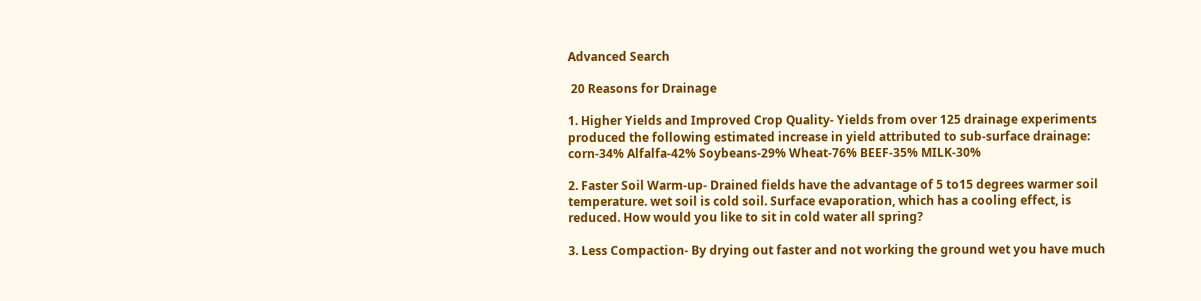Advanced Search

 20 Reasons for Drainage

1. Higher Yields and Improved Crop Quality- Yields from over 125 drainage experiments produced the following estimated increase in yield attributed to sub-surface drainage: corn-34% Alfalfa-42% Soybeans-29% Wheat-76% BEEF-35% MILK-30%

2. Faster Soil Warm-up- Drained fields have the advantage of 5 to15 degrees warmer soil temperature. wet soil is cold soil. Surface evaporation, which has a cooling effect, is reduced. How would you like to sit in cold water all spring?

3. Less Compaction- By drying out faster and not working the ground wet you have much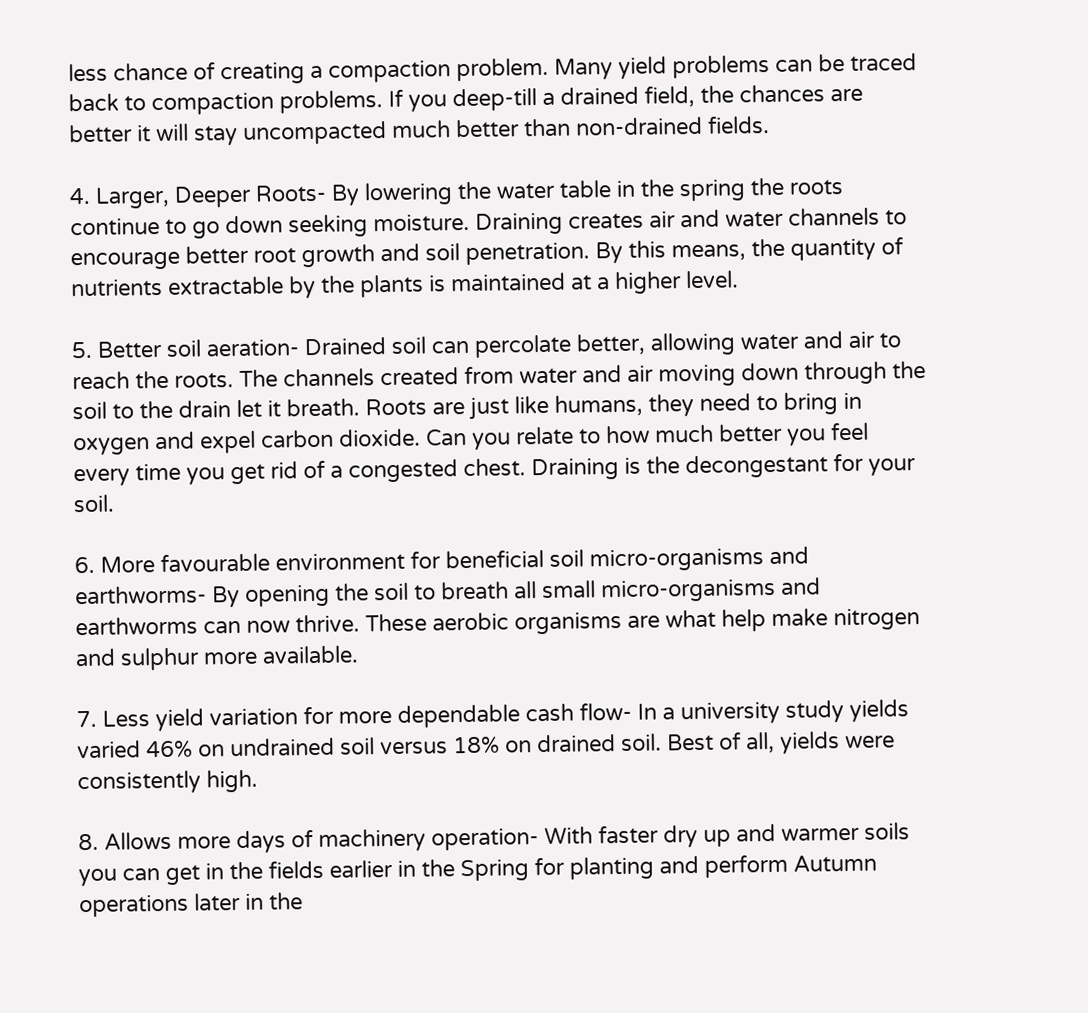less chance of creating a compaction problem. Many yield problems can be traced back to compaction problems. If you deep-till a drained field, the chances are better it will stay uncompacted much better than non-drained fields.

4. Larger, Deeper Roots- By lowering the water table in the spring the roots continue to go down seeking moisture. Draining creates air and water channels to encourage better root growth and soil penetration. By this means, the quantity of nutrients extractable by the plants is maintained at a higher level.

5. Better soil aeration- Drained soil can percolate better, allowing water and air to reach the roots. The channels created from water and air moving down through the soil to the drain let it breath. Roots are just like humans, they need to bring in oxygen and expel carbon dioxide. Can you relate to how much better you feel every time you get rid of a congested chest. Draining is the decongestant for your soil.

6. More favourable environment for beneficial soil micro-organisms and earthworms- By opening the soil to breath all small micro-organisms and earthworms can now thrive. These aerobic organisms are what help make nitrogen and sulphur more available.

7. Less yield variation for more dependable cash flow- In a university study yields varied 46% on undrained soil versus 18% on drained soil. Best of all, yields were consistently high.

8. Allows more days of machinery operation- With faster dry up and warmer soils you can get in the fields earlier in the Spring for planting and perform Autumn operations later in the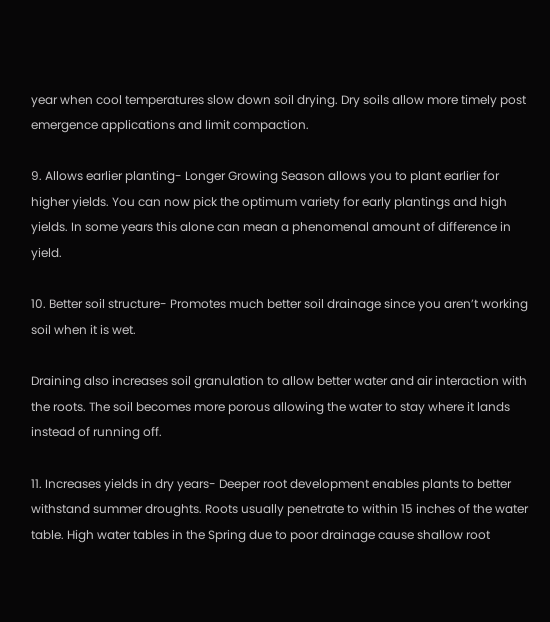year when cool temperatures slow down soil drying. Dry soils allow more timely post emergence applications and limit compaction.

9. Allows earlier planting- Longer Growing Season allows you to plant earlier for higher yields. You can now pick the optimum variety for early plantings and high yields. In some years this alone can mean a phenomenal amount of difference in yield.

10. Better soil structure- Promotes much better soil drainage since you aren’t working soil when it is wet.

Draining also increases soil granulation to allow better water and air interaction with the roots. The soil becomes more porous allowing the water to stay where it lands instead of running off.

11. Increases yields in dry years- Deeper root development enables plants to better withstand summer droughts. Roots usually penetrate to within 15 inches of the water table. High water tables in the Spring due to poor drainage cause shallow root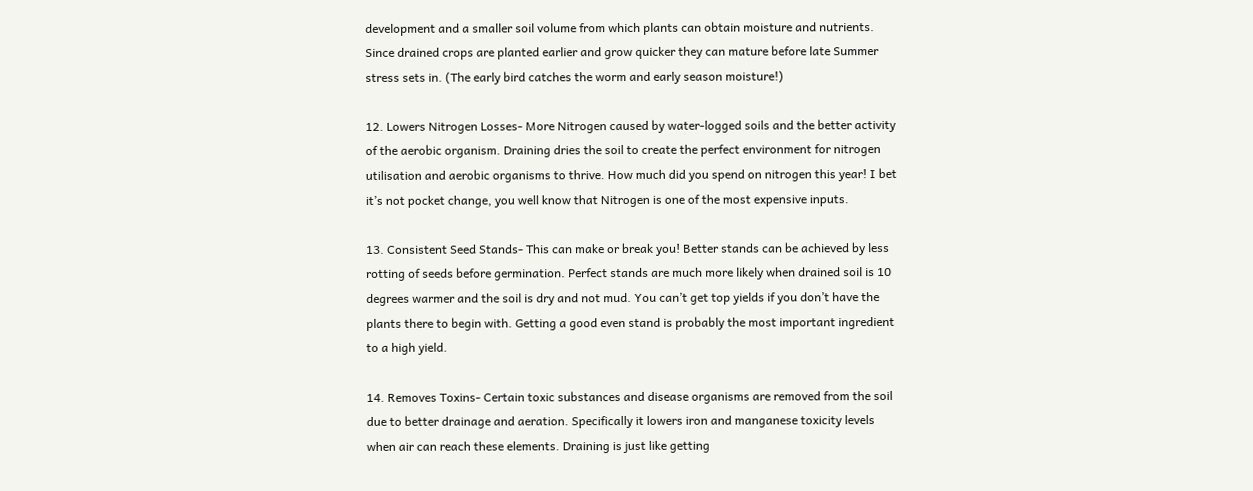development and a smaller soil volume from which plants can obtain moisture and nutrients. Since drained crops are planted earlier and grow quicker they can mature before late Summer stress sets in. (The early bird catches the worm and early season moisture!)

12. Lowers Nitrogen Losses- More Nitrogen caused by water-logged soils and the better activity of the aerobic organism. Draining dries the soil to create the perfect environment for nitrogen utilisation and aerobic organisms to thrive. How much did you spend on nitrogen this year! I bet it’s not pocket change, you well know that Nitrogen is one of the most expensive inputs.

13. Consistent Seed Stands- This can make or break you! Better stands can be achieved by less rotting of seeds before germination. Perfect stands are much more likely when drained soil is 10 degrees warmer and the soil is dry and not mud. You can’t get top yields if you don’t have the plants there to begin with. Getting a good even stand is probably the most important ingredient to a high yield.

14. Removes Toxins- Certain toxic substances and disease organisms are removed from the soil due to better drainage and aeration. Specifically it lowers iron and manganese toxicity levels when air can reach these elements. Draining is just like getting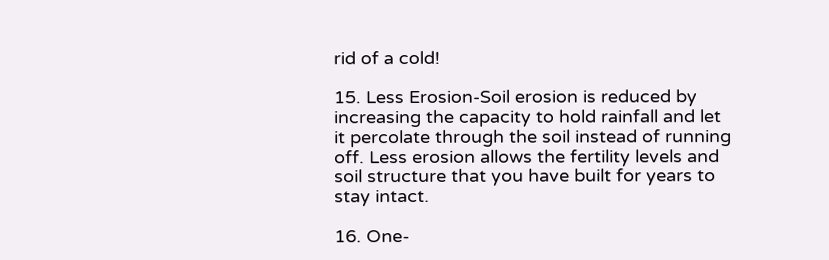rid of a cold!

15. Less Erosion-Soil erosion is reduced by increasing the capacity to hold rainfall and let it percolate through the soil instead of running off. Less erosion allows the fertility levels and soil structure that you have built for years to stay intact.

16. One-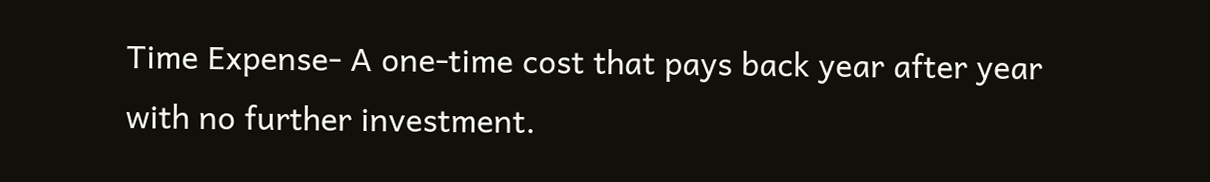Time Expense- A one-time cost that pays back year after year with no further investment.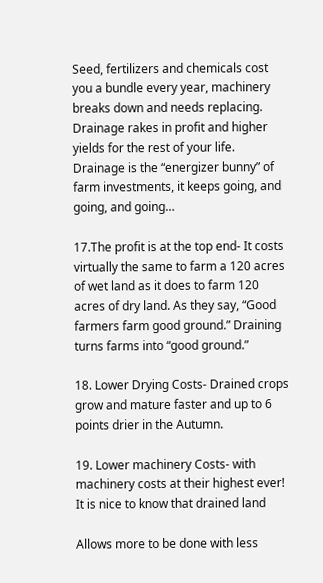Seed, fertilizers and chemicals cost you a bundle every year, machinery breaks down and needs replacing. Drainage rakes in profit and higher yields for the rest of your life. Drainage is the “energizer bunny” of farm investments, it keeps going, and going, and going…

17.The profit is at the top end- It costs virtually the same to farm a 120 acres of wet land as it does to farm 120 acres of dry land. As they say, “Good farmers farm good ground.” Draining turns farms into “good ground.”

18. Lower Drying Costs- Drained crops grow and mature faster and up to 6 points drier in the Autumn.

19. Lower machinery Costs- with machinery costs at their highest ever! It is nice to know that drained land

Allows more to be done with less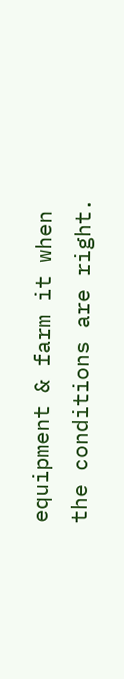equipment & farm it when the conditions are right.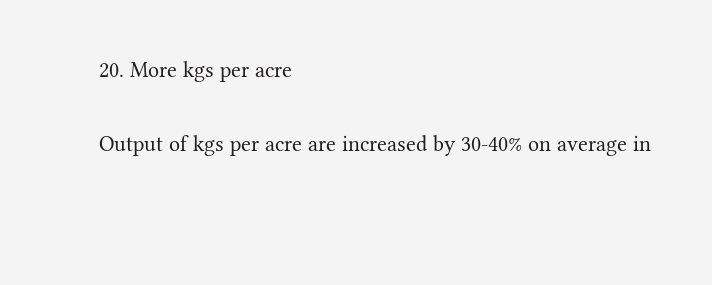20. More kgs per acre

Output of kgs per acre are increased by 30-40% on average in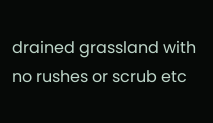drained grassland with no rushes or scrub etc